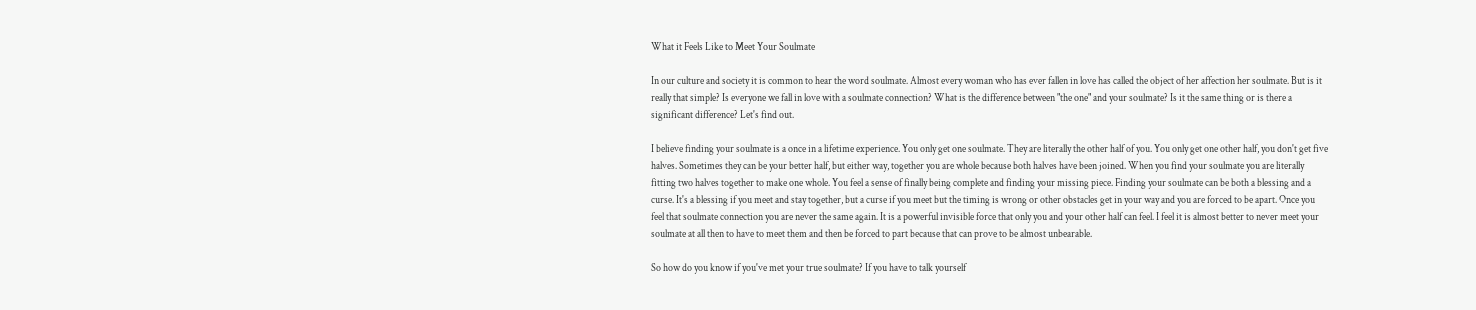What it Feels Like to Meet Your Soulmate

In our culture and society it is common to hear the word soulmate. Almost every woman who has ever fallen in love has called the object of her affection her soulmate. But is it really that simple? Is everyone we fall in love with a soulmate connection? What is the difference between "the one" and your soulmate? Is it the same thing or is there a significant difference? Let's find out.

I believe finding your soulmate is a once in a lifetime experience. You only get one soulmate. They are literally the other half of you. You only get one other half, you don't get five halves. Sometimes they can be your better half, but either way, together you are whole because both halves have been joined. When you find your soulmate you are literally fitting two halves together to make one whole. You feel a sense of finally being complete and finding your missing piece. Finding your soulmate can be both a blessing and a curse. It's a blessing if you meet and stay together, but a curse if you meet but the timing is wrong or other obstacles get in your way and you are forced to be apart. Once you feel that soulmate connection you are never the same again. It is a powerful invisible force that only you and your other half can feel. I feel it is almost better to never meet your soulmate at all then to have to meet them and then be forced to part because that can prove to be almost unbearable.

So how do you know if you've met your true soulmate? If you have to talk yourself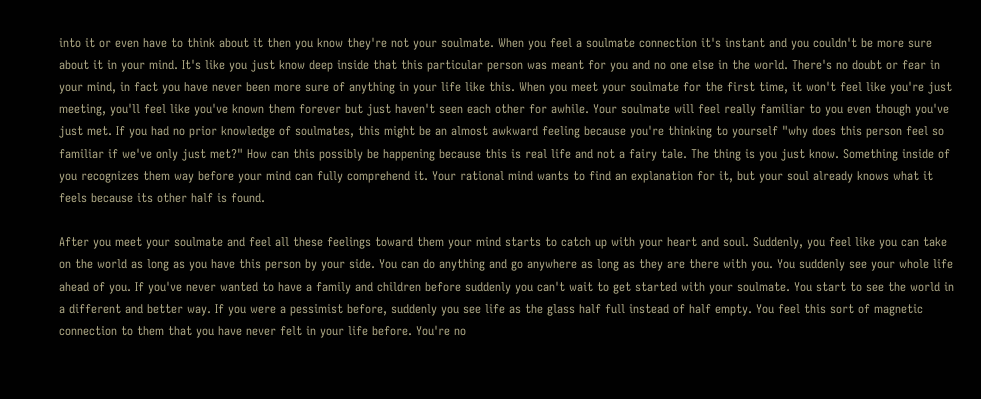into it or even have to think about it then you know they're not your soulmate. When you feel a soulmate connection it's instant and you couldn't be more sure about it in your mind. It's like you just know deep inside that this particular person was meant for you and no one else in the world. There's no doubt or fear in your mind, in fact you have never been more sure of anything in your life like this. When you meet your soulmate for the first time, it won't feel like you're just meeting, you'll feel like you've known them forever but just haven't seen each other for awhile. Your soulmate will feel really familiar to you even though you've just met. If you had no prior knowledge of soulmates, this might be an almost awkward feeling because you're thinking to yourself "why does this person feel so familiar if we've only just met?" How can this possibly be happening because this is real life and not a fairy tale. The thing is you just know. Something inside of you recognizes them way before your mind can fully comprehend it. Your rational mind wants to find an explanation for it, but your soul already knows what it feels because its other half is found.

After you meet your soulmate and feel all these feelings toward them your mind starts to catch up with your heart and soul. Suddenly, you feel like you can take on the world as long as you have this person by your side. You can do anything and go anywhere as long as they are there with you. You suddenly see your whole life ahead of you. If you've never wanted to have a family and children before suddenly you can't wait to get started with your soulmate. You start to see the world in a different and better way. If you were a pessimist before, suddenly you see life as the glass half full instead of half empty. You feel this sort of magnetic connection to them that you have never felt in your life before. You're no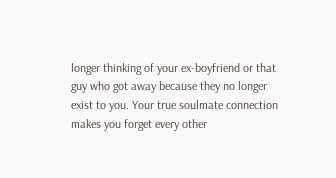longer thinking of your ex-boyfriend or that guy who got away because they no longer exist to you. Your true soulmate connection makes you forget every other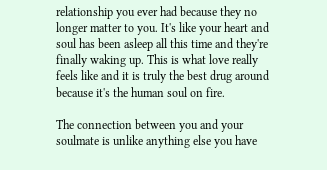relationship you ever had because they no longer matter to you. It's like your heart and soul has been asleep all this time and they're finally waking up. This is what love really feels like and it is truly the best drug around because it's the human soul on fire.

The connection between you and your soulmate is unlike anything else you have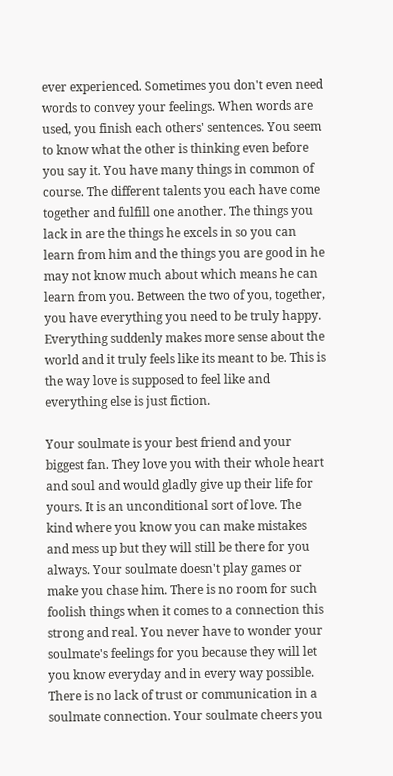ever experienced. Sometimes you don't even need words to convey your feelings. When words are used, you finish each others' sentences. You seem to know what the other is thinking even before you say it. You have many things in common of course. The different talents you each have come together and fulfill one another. The things you lack in are the things he excels in so you can learn from him and the things you are good in he may not know much about which means he can learn from you. Between the two of you, together, you have everything you need to be truly happy. Everything suddenly makes more sense about the world and it truly feels like its meant to be. This is the way love is supposed to feel like and everything else is just fiction.

Your soulmate is your best friend and your biggest fan. They love you with their whole heart and soul and would gladly give up their life for yours. It is an unconditional sort of love. The kind where you know you can make mistakes and mess up but they will still be there for you always. Your soulmate doesn't play games or make you chase him. There is no room for such foolish things when it comes to a connection this strong and real. You never have to wonder your soulmate's feelings for you because they will let you know everyday and in every way possible. There is no lack of trust or communication in a soulmate connection. Your soulmate cheers you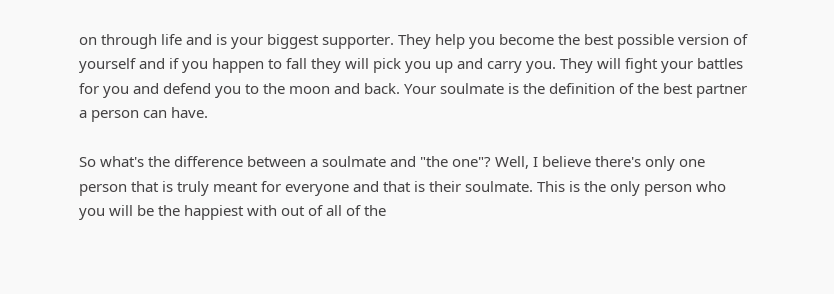on through life and is your biggest supporter. They help you become the best possible version of yourself and if you happen to fall they will pick you up and carry you. They will fight your battles for you and defend you to the moon and back. Your soulmate is the definition of the best partner a person can have.

So what's the difference between a soulmate and "the one"? Well, I believe there's only one person that is truly meant for everyone and that is their soulmate. This is the only person who you will be the happiest with out of all of the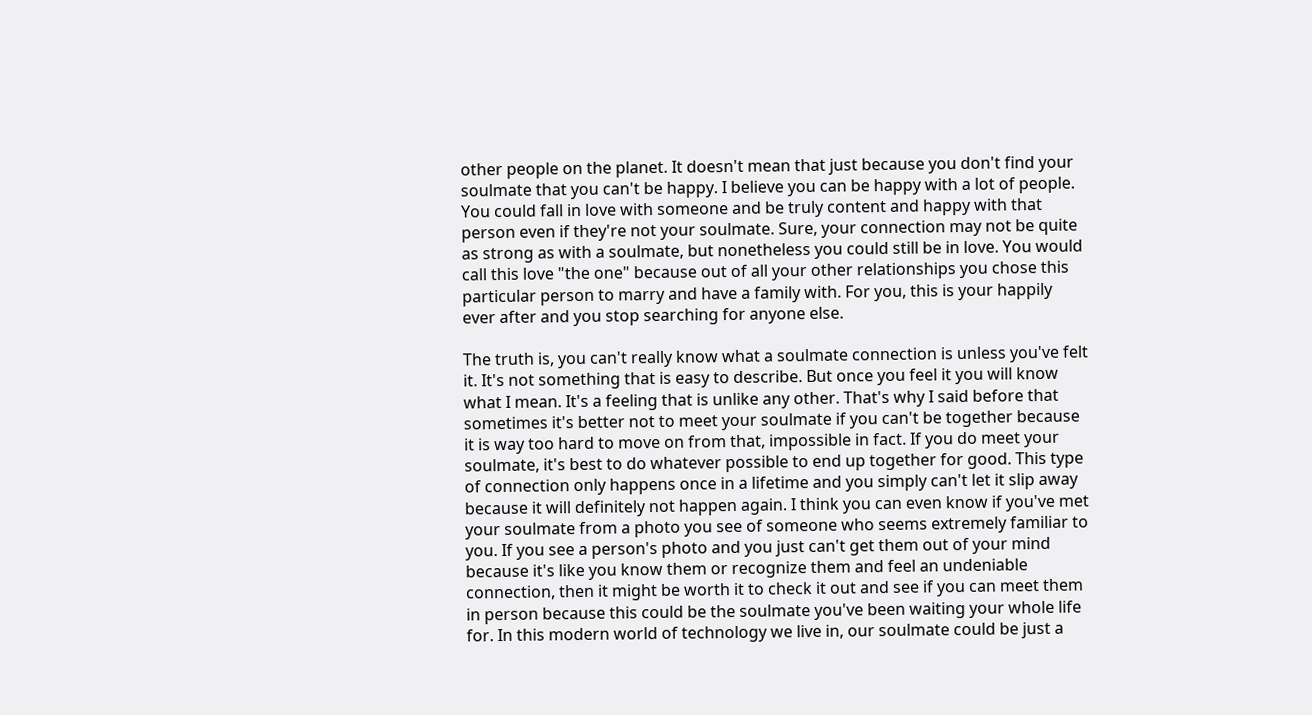other people on the planet. It doesn't mean that just because you don't find your soulmate that you can't be happy. I believe you can be happy with a lot of people. You could fall in love with someone and be truly content and happy with that person even if they're not your soulmate. Sure, your connection may not be quite as strong as with a soulmate, but nonetheless you could still be in love. You would call this love "the one" because out of all your other relationships you chose this particular person to marry and have a family with. For you, this is your happily ever after and you stop searching for anyone else.

The truth is, you can't really know what a soulmate connection is unless you've felt it. It's not something that is easy to describe. But once you feel it you will know what I mean. It's a feeling that is unlike any other. That's why I said before that sometimes it's better not to meet your soulmate if you can't be together because it is way too hard to move on from that, impossible in fact. If you do meet your soulmate, it's best to do whatever possible to end up together for good. This type of connection only happens once in a lifetime and you simply can't let it slip away because it will definitely not happen again. I think you can even know if you've met your soulmate from a photo you see of someone who seems extremely familiar to you. If you see a person's photo and you just can't get them out of your mind because it's like you know them or recognize them and feel an undeniable connection, then it might be worth it to check it out and see if you can meet them in person because this could be the soulmate you've been waiting your whole life for. In this modern world of technology we live in, our soulmate could be just a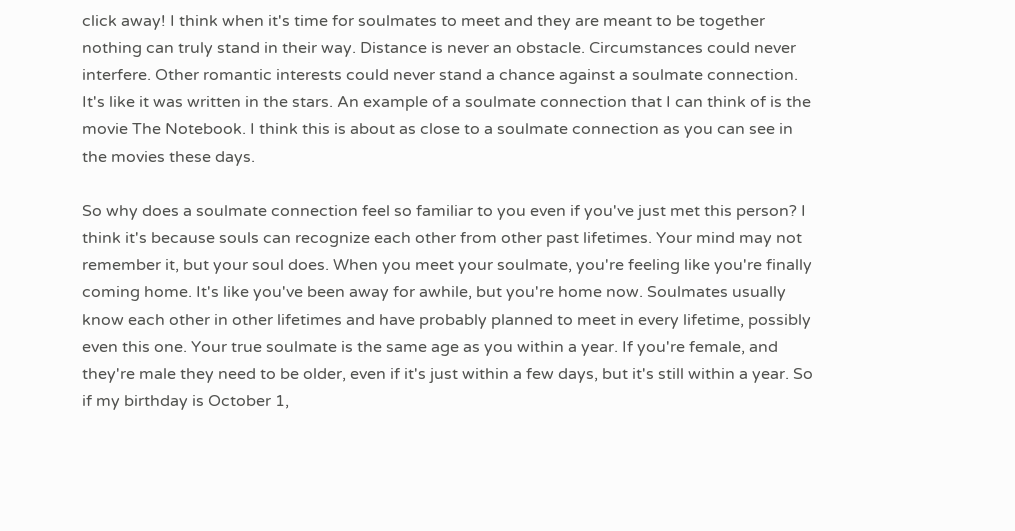click away! I think when it's time for soulmates to meet and they are meant to be together nothing can truly stand in their way. Distance is never an obstacle. Circumstances could never interfere. Other romantic interests could never stand a chance against a soulmate connection. It's like it was written in the stars. An example of a soulmate connection that I can think of is the movie The Notebook. I think this is about as close to a soulmate connection as you can see in the movies these days.

So why does a soulmate connection feel so familiar to you even if you've just met this person? I think it's because souls can recognize each other from other past lifetimes. Your mind may not remember it, but your soul does. When you meet your soulmate, you're feeling like you're finally coming home. It's like you've been away for awhile, but you're home now. Soulmates usually know each other in other lifetimes and have probably planned to meet in every lifetime, possibly even this one. Your true soulmate is the same age as you within a year. If you're female, and they're male they need to be older, even if it's just within a few days, but it's still within a year. So if my birthday is October 1,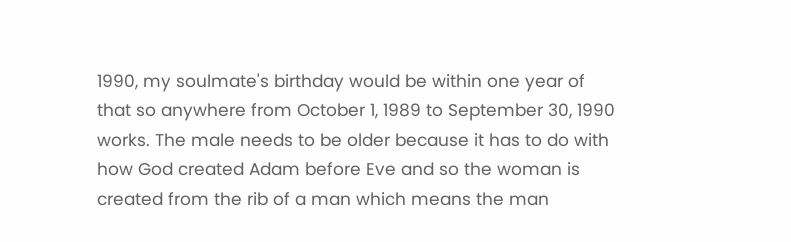1990, my soulmate's birthday would be within one year of that so anywhere from October 1, 1989 to September 30, 1990 works. The male needs to be older because it has to do with how God created Adam before Eve and so the woman is created from the rib of a man which means the man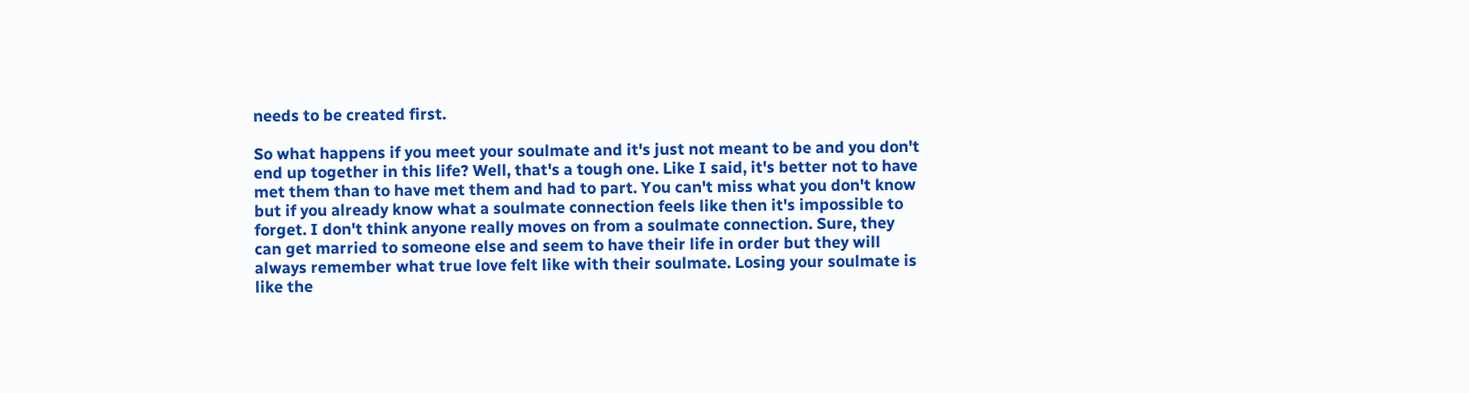needs to be created first.

So what happens if you meet your soulmate and it's just not meant to be and you don't end up together in this life? Well, that's a tough one. Like I said, it's better not to have met them than to have met them and had to part. You can't miss what you don't know but if you already know what a soulmate connection feels like then it's impossible to forget. I don't think anyone really moves on from a soulmate connection. Sure, they can get married to someone else and seem to have their life in order but they will always remember what true love felt like with their soulmate. Losing your soulmate is like the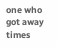one who got away times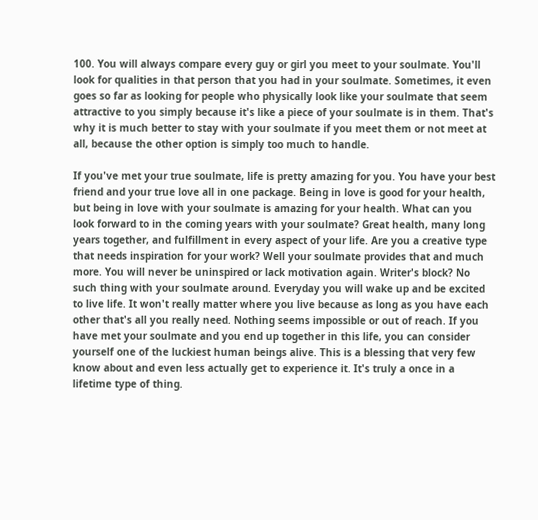100. You will always compare every guy or girl you meet to your soulmate. You'll look for qualities in that person that you had in your soulmate. Sometimes, it even goes so far as looking for people who physically look like your soulmate that seem attractive to you simply because it's like a piece of your soulmate is in them. That's why it is much better to stay with your soulmate if you meet them or not meet at all, because the other option is simply too much to handle.

If you've met your true soulmate, life is pretty amazing for you. You have your best friend and your true love all in one package. Being in love is good for your health, but being in love with your soulmate is amazing for your health. What can you look forward to in the coming years with your soulmate? Great health, many long years together, and fulfillment in every aspect of your life. Are you a creative type that needs inspiration for your work? Well your soulmate provides that and much more. You will never be uninspired or lack motivation again. Writer's block? No such thing with your soulmate around. Everyday you will wake up and be excited to live life. It won't really matter where you live because as long as you have each other that's all you really need. Nothing seems impossible or out of reach. If you have met your soulmate and you end up together in this life, you can consider yourself one of the luckiest human beings alive. This is a blessing that very few know about and even less actually get to experience it. It's truly a once in a lifetime type of thing.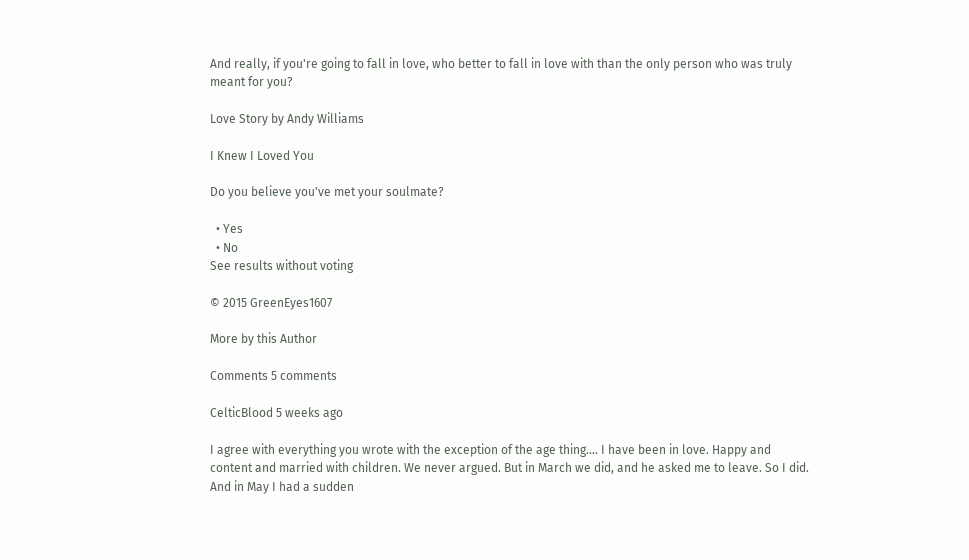And really, if you're going to fall in love, who better to fall in love with than the only person who was truly meant for you?

Love Story by Andy Williams

I Knew I Loved You

Do you believe you've met your soulmate?

  • Yes
  • No
See results without voting

© 2015 GreenEyes1607

More by this Author

Comments 5 comments

CelticBlood 5 weeks ago

I agree with everything you wrote with the exception of the age thing.... I have been in love. Happy and content and married with children. We never argued. But in March we did, and he asked me to leave. So I did. And in May I had a sudden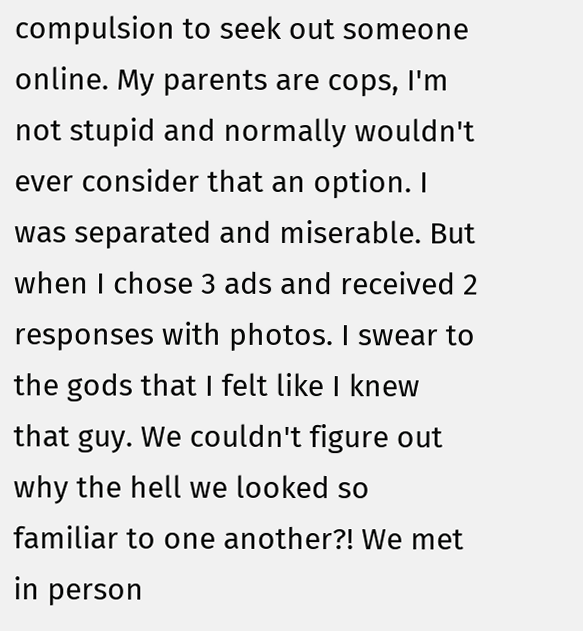compulsion to seek out someone online. My parents are cops, I'm not stupid and normally wouldn't ever consider that an option. I was separated and miserable. But when I chose 3 ads and received 2 responses with photos. I swear to the gods that I felt like I knew that guy. We couldn't figure out why the hell we looked so familiar to one another?! We met in person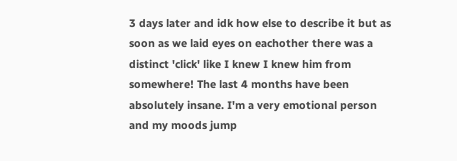3 days later and idk how else to describe it but as soon as we laid eyes on eachother there was a distinct 'click' like I knew I knew him from somewhere! The last 4 months have been absolutely insane. I'm a very emotional person and my moods jump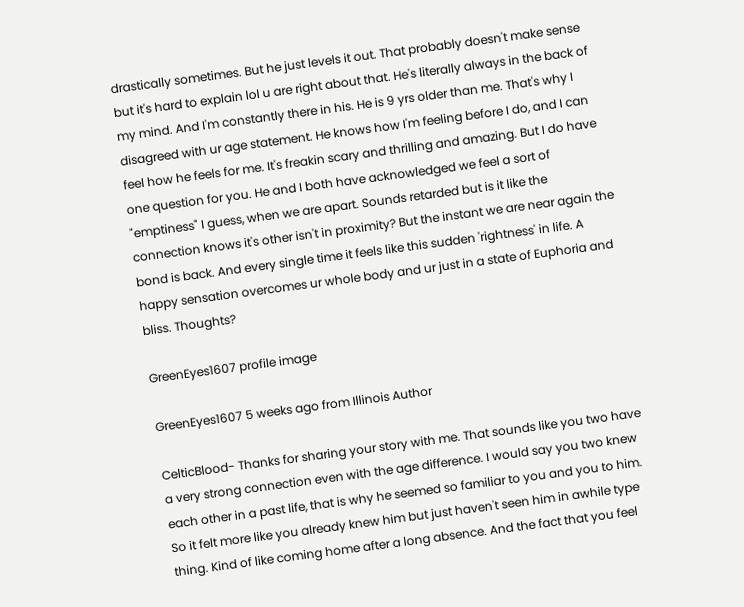drastically sometimes. But he just levels it out. That probably doesn't make sense but it's hard to explain lol u are right about that. He's literally always in the back of my mind. And I'm constantly there in his. He is 9 yrs older than me. That's why I disagreed with ur age statement. He knows how I'm feeling before I do, and I can feel how he feels for me. It's freakin scary and thrilling and amazing. But I do have one question for you. He and I both have acknowledged we feel a sort of "emptiness" I guess, when we are apart. Sounds retarded but is it like the connection knows it's other isn't in proximity? But the instant we are near again the bond is back. And every single time it feels like this sudden 'rightness' in life. A happy sensation overcomes ur whole body and ur just in a state of Euphoria and bliss. Thoughts?

GreenEyes1607 profile image

GreenEyes1607 5 weeks ago from Illinois Author

CelticBlood- Thanks for sharing your story with me. That sounds like you two have a very strong connection even with the age difference. I would say you two knew each other in a past life, that is why he seemed so familiar to you and you to him. So it felt more like you already knew him but just haven't seen him in awhile type thing. Kind of like coming home after a long absence. And the fact that you feel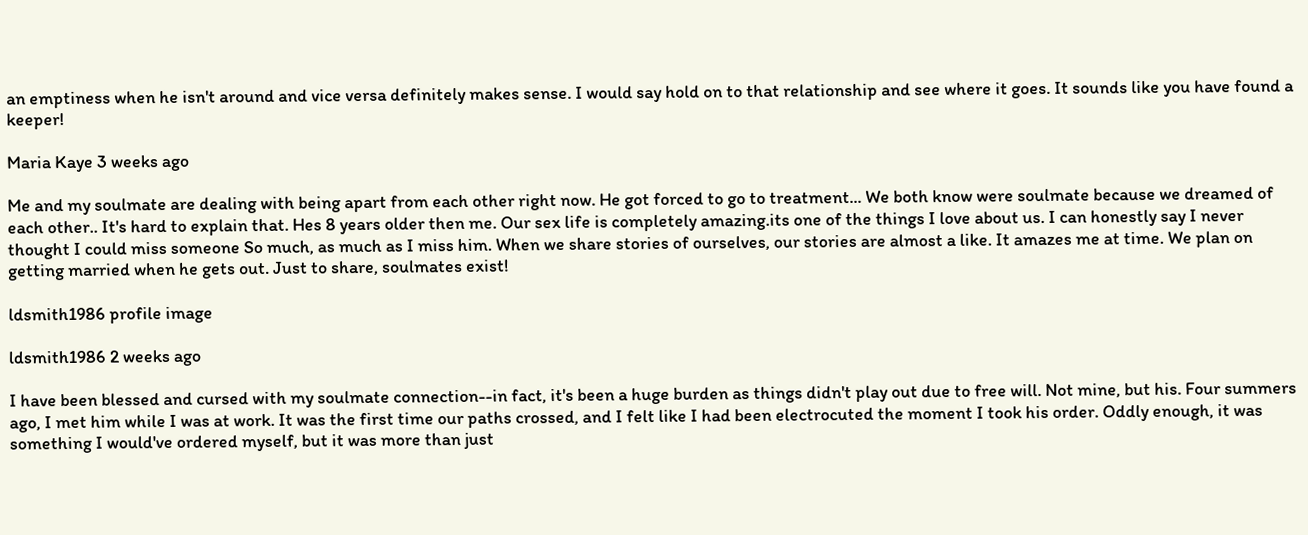an emptiness when he isn't around and vice versa definitely makes sense. I would say hold on to that relationship and see where it goes. It sounds like you have found a keeper!

Maria Kaye 3 weeks ago

Me and my soulmate are dealing with being apart from each other right now. He got forced to go to treatment... We both know were soulmate because we dreamed of each other.. It's hard to explain that. Hes 8 years older then me. Our sex life is completely amazing.its one of the things I love about us. I can honestly say I never thought I could miss someone So much, as much as I miss him. When we share stories of ourselves, our stories are almost a like. It amazes me at time. We plan on getting married when he gets out. Just to share, soulmates exist!

ldsmith1986 profile image

ldsmith1986 2 weeks ago

I have been blessed and cursed with my soulmate connection--in fact, it's been a huge burden as things didn't play out due to free will. Not mine, but his. Four summers ago, I met him while I was at work. It was the first time our paths crossed, and I felt like I had been electrocuted the moment I took his order. Oddly enough, it was something I would've ordered myself, but it was more than just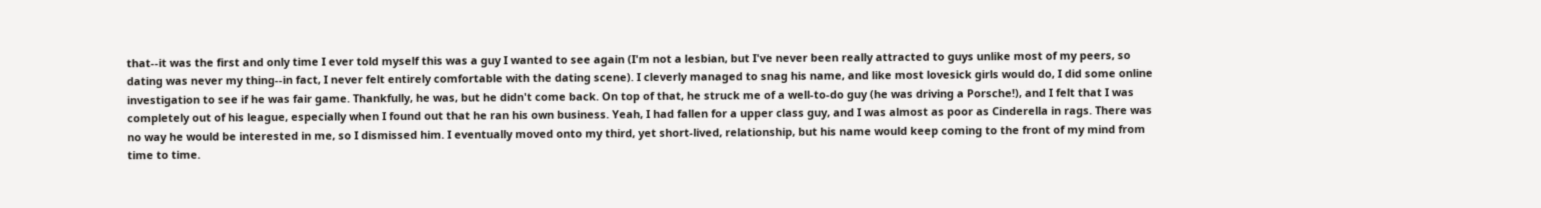that--it was the first and only time I ever told myself this was a guy I wanted to see again (I'm not a lesbian, but I've never been really attracted to guys unlike most of my peers, so dating was never my thing--in fact, I never felt entirely comfortable with the dating scene). I cleverly managed to snag his name, and like most lovesick girls would do, I did some online investigation to see if he was fair game. Thankfully, he was, but he didn't come back. On top of that, he struck me of a well-to-do guy (he was driving a Porsche!), and I felt that I was completely out of his league, especially when I found out that he ran his own business. Yeah, I had fallen for a upper class guy, and I was almost as poor as Cinderella in rags. There was no way he would be interested in me, so I dismissed him. I eventually moved onto my third, yet short-lived, relationship, but his name would keep coming to the front of my mind from time to time.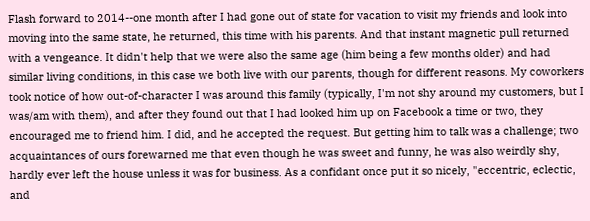Flash forward to 2014--one month after I had gone out of state for vacation to visit my friends and look into moving into the same state, he returned, this time with his parents. And that instant magnetic pull returned with a vengeance. It didn't help that we were also the same age (him being a few months older) and had similar living conditions, in this case we both live with our parents, though for different reasons. My coworkers took notice of how out-of-character I was around this family (typically, I'm not shy around my customers, but I was/am with them), and after they found out that I had looked him up on Facebook a time or two, they encouraged me to friend him. I did, and he accepted the request. But getting him to talk was a challenge; two acquaintances of ours forewarned me that even though he was sweet and funny, he was also weirdly shy, hardly ever left the house unless it was for business. As a confidant once put it so nicely, "eccentric, eclectic, and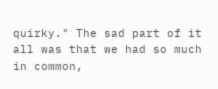quirky." The sad part of it all was that we had so much in common,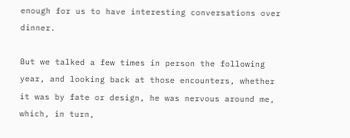enough for us to have interesting conversations over dinner.

But we talked a few times in person the following year, and looking back at those encounters, whether it was by fate or design, he was nervous around me, which, in turn,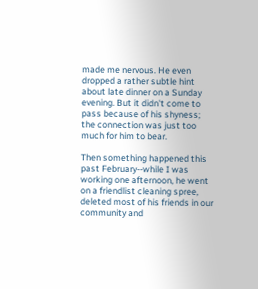made me nervous. He even dropped a rather subtle hint about late dinner on a Sunday evening. But it didn't come to pass because of his shyness; the connection was just too much for him to bear.

Then something happened this past February--while I was working one afternoon, he went on a friendlist cleaning spree, deleted most of his friends in our community and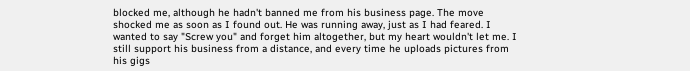blocked me, although he hadn't banned me from his business page. The move shocked me as soon as I found out. He was running away, just as I had feared. I wanted to say "Screw you" and forget him altogether, but my heart wouldn't let me. I still support his business from a distance, and every time he uploads pictures from his gigs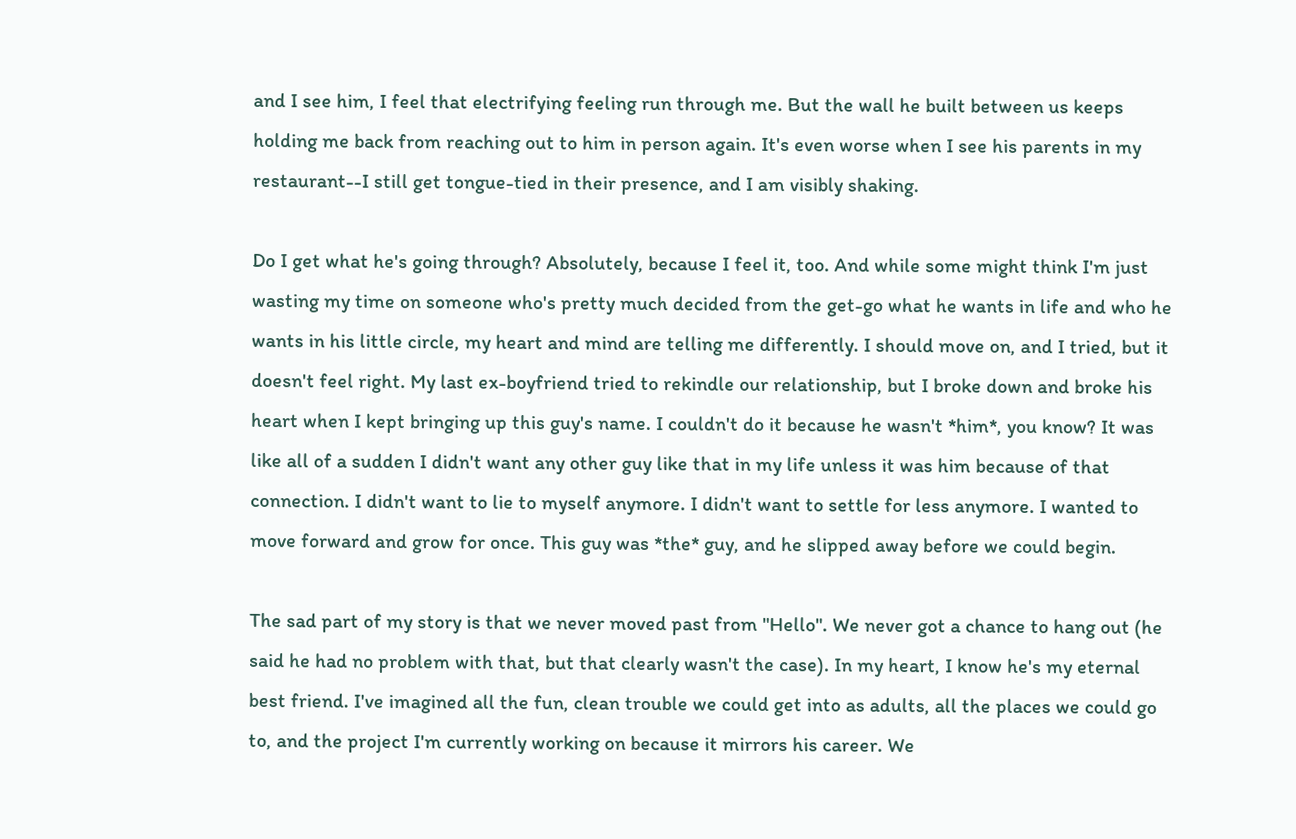and I see him, I feel that electrifying feeling run through me. But the wall he built between us keeps holding me back from reaching out to him in person again. It's even worse when I see his parents in my restaurant--I still get tongue-tied in their presence, and I am visibly shaking.

Do I get what he's going through? Absolutely, because I feel it, too. And while some might think I'm just wasting my time on someone who's pretty much decided from the get-go what he wants in life and who he wants in his little circle, my heart and mind are telling me differently. I should move on, and I tried, but it doesn't feel right. My last ex-boyfriend tried to rekindle our relationship, but I broke down and broke his heart when I kept bringing up this guy's name. I couldn't do it because he wasn't *him*, you know? It was like all of a sudden I didn't want any other guy like that in my life unless it was him because of that connection. I didn't want to lie to myself anymore. I didn't want to settle for less anymore. I wanted to move forward and grow for once. This guy was *the* guy, and he slipped away before we could begin.

The sad part of my story is that we never moved past from "Hello". We never got a chance to hang out (he said he had no problem with that, but that clearly wasn't the case). In my heart, I know he's my eternal best friend. I've imagined all the fun, clean trouble we could get into as adults, all the places we could go to, and the project I'm currently working on because it mirrors his career. We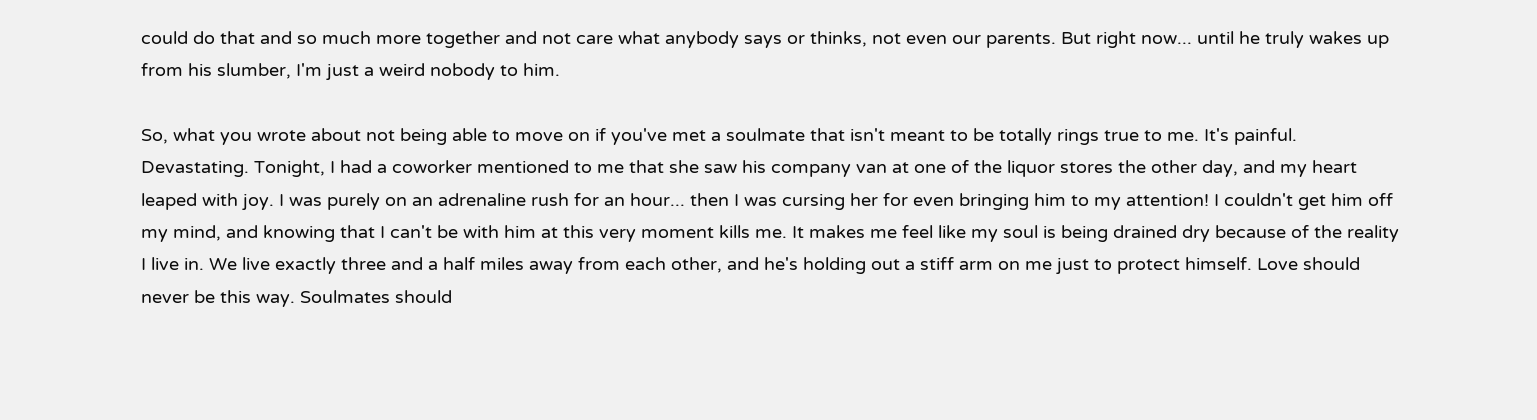could do that and so much more together and not care what anybody says or thinks, not even our parents. But right now... until he truly wakes up from his slumber, I'm just a weird nobody to him.

So, what you wrote about not being able to move on if you've met a soulmate that isn't meant to be totally rings true to me. It's painful. Devastating. Tonight, I had a coworker mentioned to me that she saw his company van at one of the liquor stores the other day, and my heart leaped with joy. I was purely on an adrenaline rush for an hour... then I was cursing her for even bringing him to my attention! I couldn't get him off my mind, and knowing that I can't be with him at this very moment kills me. It makes me feel like my soul is being drained dry because of the reality I live in. We live exactly three and a half miles away from each other, and he's holding out a stiff arm on me just to protect himself. Love should never be this way. Soulmates should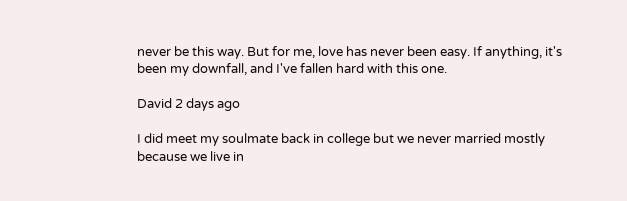never be this way. But for me, love has never been easy. If anything, it's been my downfall, and I've fallen hard with this one.

David 2 days ago

I did meet my soulmate back in college but we never married mostly because we live in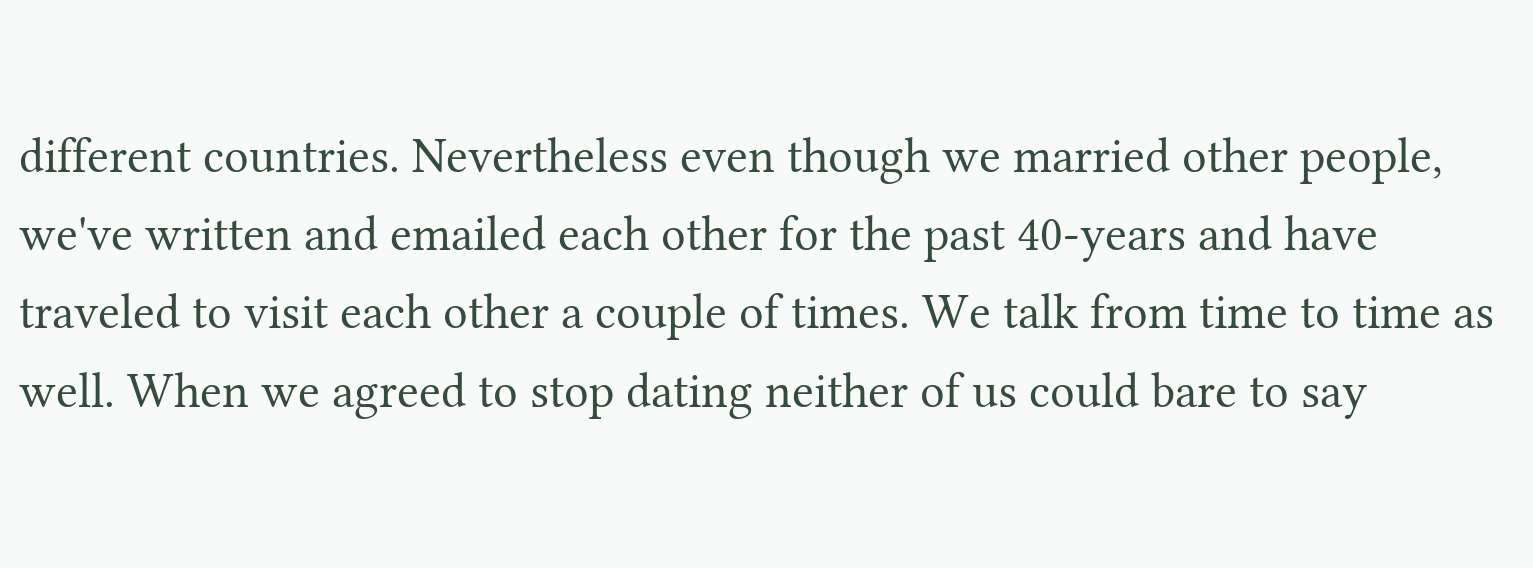different countries. Nevertheless even though we married other people, we've written and emailed each other for the past 40-years and have traveled to visit each other a couple of times. We talk from time to time as well. When we agreed to stop dating neither of us could bare to say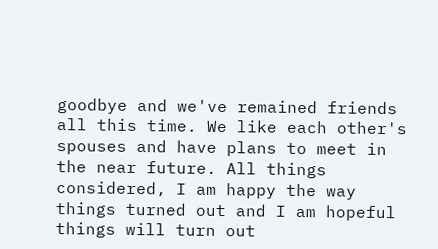goodbye and we've remained friends all this time. We like each other's spouses and have plans to meet in the near future. All things considered, I am happy the way things turned out and I am hopeful things will turn out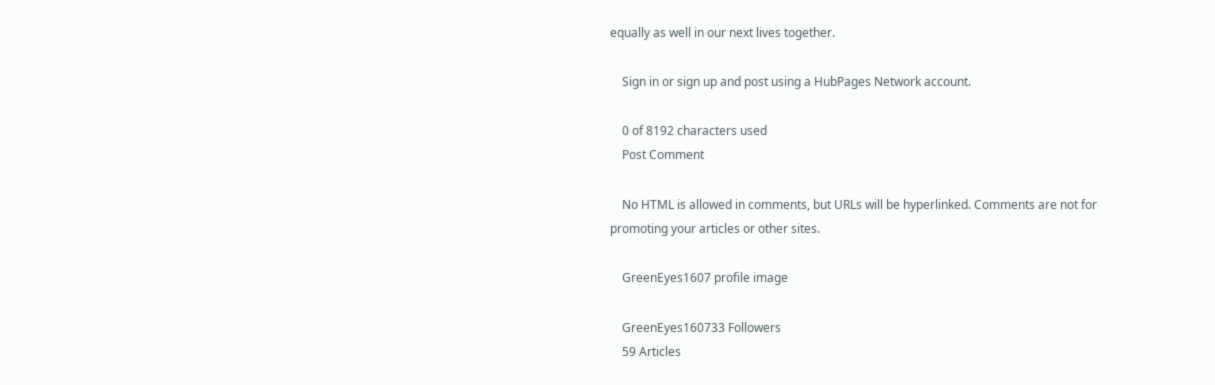equally as well in our next lives together.

    Sign in or sign up and post using a HubPages Network account.

    0 of 8192 characters used
    Post Comment

    No HTML is allowed in comments, but URLs will be hyperlinked. Comments are not for promoting your articles or other sites.

    GreenEyes1607 profile image

    GreenEyes160733 Followers
    59 Articles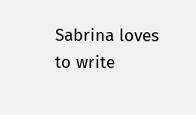Sabrina loves to write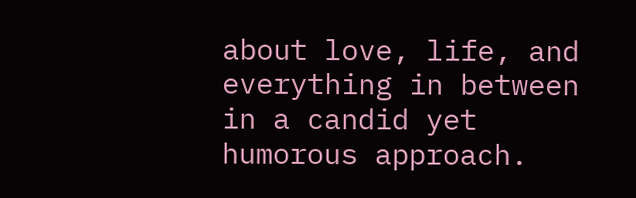about love, life, and everything in between in a candid yet humorous approach.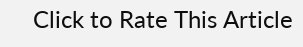Click to Rate This Article